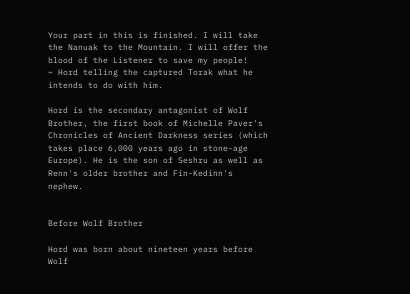Your part in this is finished. I will take the Nanuak to the Mountain. I will offer the blood of the Listener to save my people!
~ Hord telling the captured Torak what he intends to do with him.

Hord is the secondary antagonist of Wolf Brother, the first book of Michelle Paver's Chronicles of Ancient Darkness series (which takes place 6,000 years ago in stone-age Europe). He is the son of Seshru as well as Renn's older brother and Fin-Kedinn's nephew.


Before Wolf Brother

Hord was born about nineteen years before Wolf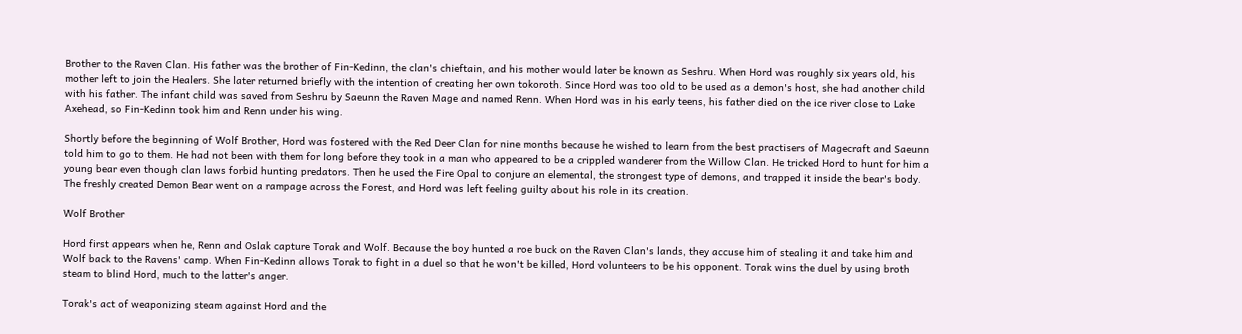Brother to the Raven Clan. His father was the brother of Fin-Kedinn, the clan's chieftain, and his mother would later be known as Seshru. When Hord was roughly six years old, his mother left to join the Healers. She later returned briefly with the intention of creating her own tokoroth. Since Hord was too old to be used as a demon's host, she had another child with his father. The infant child was saved from Seshru by Saeunn the Raven Mage and named Renn. When Hord was in his early teens, his father died on the ice river close to Lake Axehead, so Fin-Kedinn took him and Renn under his wing.

Shortly before the beginning of Wolf Brother, Hord was fostered with the Red Deer Clan for nine months because he wished to learn from the best practisers of Magecraft and Saeunn told him to go to them. He had not been with them for long before they took in a man who appeared to be a crippled wanderer from the Willow Clan. He tricked Hord to hunt for him a young bear even though clan laws forbid hunting predators. Then he used the Fire Opal to conjure an elemental, the strongest type of demons, and trapped it inside the bear's body. The freshly created Demon Bear went on a rampage across the Forest, and Hord was left feeling guilty about his role in its creation.

Wolf Brother

Hord first appears when he, Renn and Oslak capture Torak and Wolf. Because the boy hunted a roe buck on the Raven Clan's lands, they accuse him of stealing it and take him and Wolf back to the Ravens' camp. When Fin-Kedinn allows Torak to fight in a duel so that he won't be killed, Hord volunteers to be his opponent. Torak wins the duel by using broth steam to blind Hord, much to the latter's anger.

Torak's act of weaponizing steam against Hord and the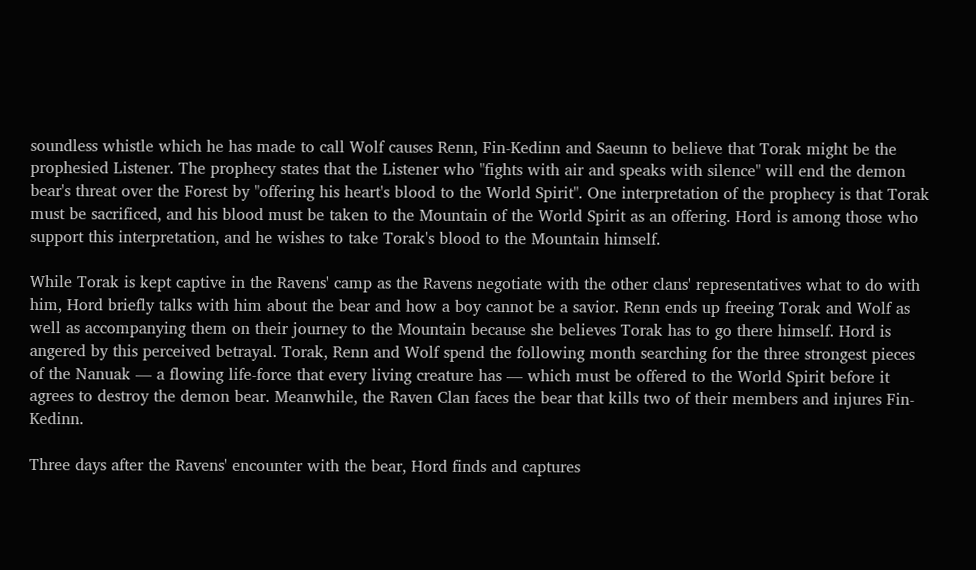soundless whistle which he has made to call Wolf causes Renn, Fin-Kedinn and Saeunn to believe that Torak might be the prophesied Listener. The prophecy states that the Listener who "fights with air and speaks with silence" will end the demon bear's threat over the Forest by "offering his heart's blood to the World Spirit". One interpretation of the prophecy is that Torak must be sacrificed, and his blood must be taken to the Mountain of the World Spirit as an offering. Hord is among those who support this interpretation, and he wishes to take Torak's blood to the Mountain himself.

While Torak is kept captive in the Ravens' camp as the Ravens negotiate with the other clans' representatives what to do with him, Hord briefly talks with him about the bear and how a boy cannot be a savior. Renn ends up freeing Torak and Wolf as well as accompanying them on their journey to the Mountain because she believes Torak has to go there himself. Hord is angered by this perceived betrayal. Torak, Renn and Wolf spend the following month searching for the three strongest pieces of the Nanuak — a flowing life-force that every living creature has — which must be offered to the World Spirit before it agrees to destroy the demon bear. Meanwhile, the Raven Clan faces the bear that kills two of their members and injures Fin-Kedinn.

Three days after the Ravens' encounter with the bear, Hord finds and captures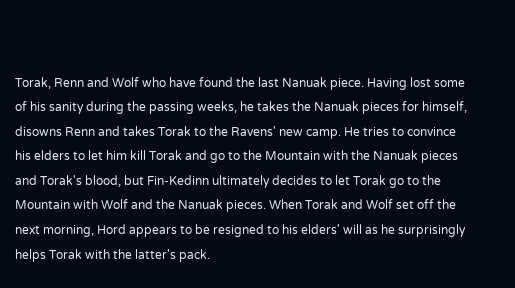Torak, Renn and Wolf who have found the last Nanuak piece. Having lost some of his sanity during the passing weeks, he takes the Nanuak pieces for himself, disowns Renn and takes Torak to the Ravens' new camp. He tries to convince his elders to let him kill Torak and go to the Mountain with the Nanuak pieces and Torak's blood, but Fin-Kedinn ultimately decides to let Torak go to the Mountain with Wolf and the Nanuak pieces. When Torak and Wolf set off the next morning, Hord appears to be resigned to his elders' will as he surprisingly helps Torak with the latter's pack.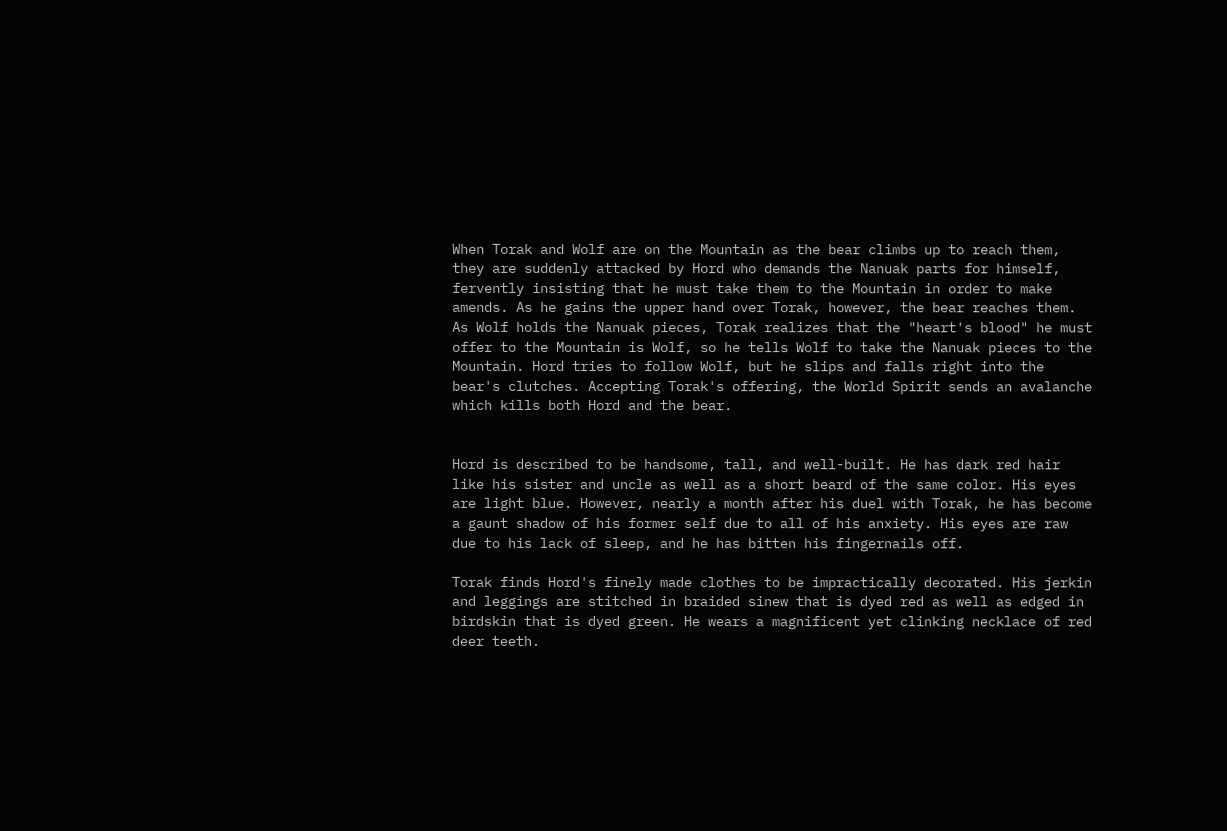When Torak and Wolf are on the Mountain as the bear climbs up to reach them, they are suddenly attacked by Hord who demands the Nanuak parts for himself, fervently insisting that he must take them to the Mountain in order to make amends. As he gains the upper hand over Torak, however, the bear reaches them. As Wolf holds the Nanuak pieces, Torak realizes that the "heart's blood" he must offer to the Mountain is Wolf, so he tells Wolf to take the Nanuak pieces to the Mountain. Hord tries to follow Wolf, but he slips and falls right into the bear's clutches. Accepting Torak's offering, the World Spirit sends an avalanche which kills both Hord and the bear.


Hord is described to be handsome, tall, and well-built. He has dark red hair like his sister and uncle as well as a short beard of the same color. His eyes are light blue. However, nearly a month after his duel with Torak, he has become a gaunt shadow of his former self due to all of his anxiety. His eyes are raw due to his lack of sleep, and he has bitten his fingernails off.

Torak finds Hord's finely made clothes to be impractically decorated. His jerkin and leggings are stitched in braided sinew that is dyed red as well as edged in birdskin that is dyed green. He wears a magnificent yet clinking necklace of red deer teeth.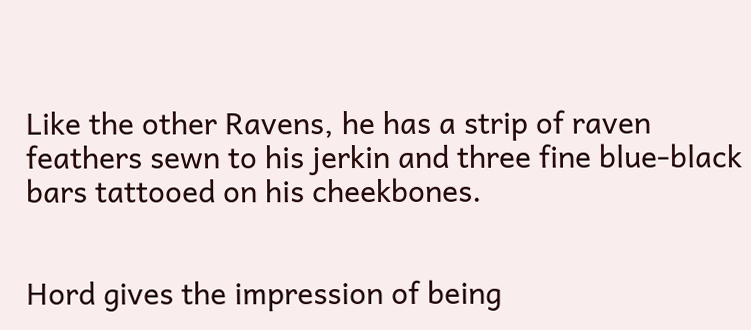Like the other Ravens, he has a strip of raven feathers sewn to his jerkin and three fine blue-black bars tattooed on his cheekbones.


Hord gives the impression of being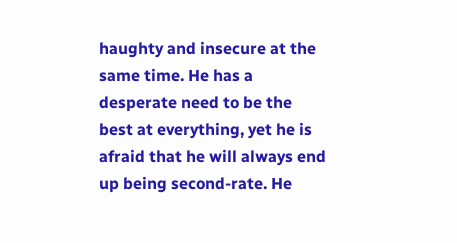haughty and insecure at the same time. He has a desperate need to be the best at everything, yet he is afraid that he will always end up being second-rate. He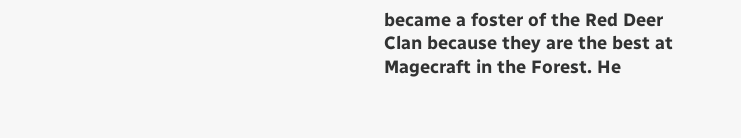became a foster of the Red Deer Clan because they are the best at Magecraft in the Forest. He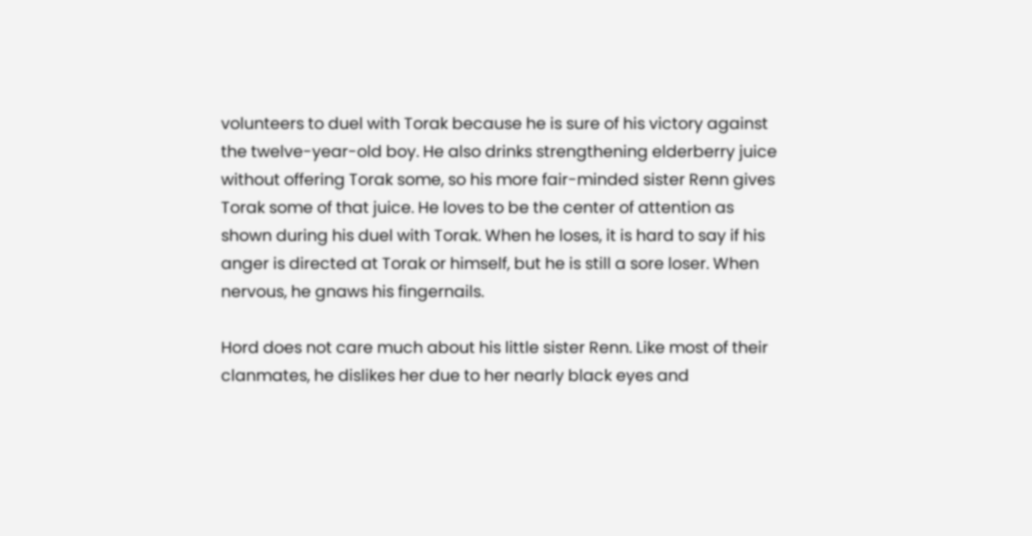volunteers to duel with Torak because he is sure of his victory against the twelve-year-old boy. He also drinks strengthening elderberry juice without offering Torak some, so his more fair-minded sister Renn gives Torak some of that juice. He loves to be the center of attention as shown during his duel with Torak. When he loses, it is hard to say if his anger is directed at Torak or himself, but he is still a sore loser. When nervous, he gnaws his fingernails.

Hord does not care much about his little sister Renn. Like most of their clanmates, he dislikes her due to her nearly black eyes and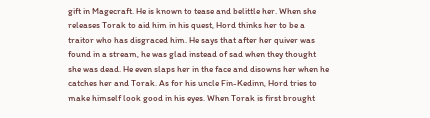gift in Magecraft. He is known to tease and belittle her. When she releases Torak to aid him in his quest, Hord thinks her to be a traitor who has disgraced him. He says that after her quiver was found in a stream, he was glad instead of sad when they thought she was dead. He even slaps her in the face and disowns her when he catches her and Torak. As for his uncle Fin-Kedinn, Hord tries to make himself look good in his eyes. When Torak is first brought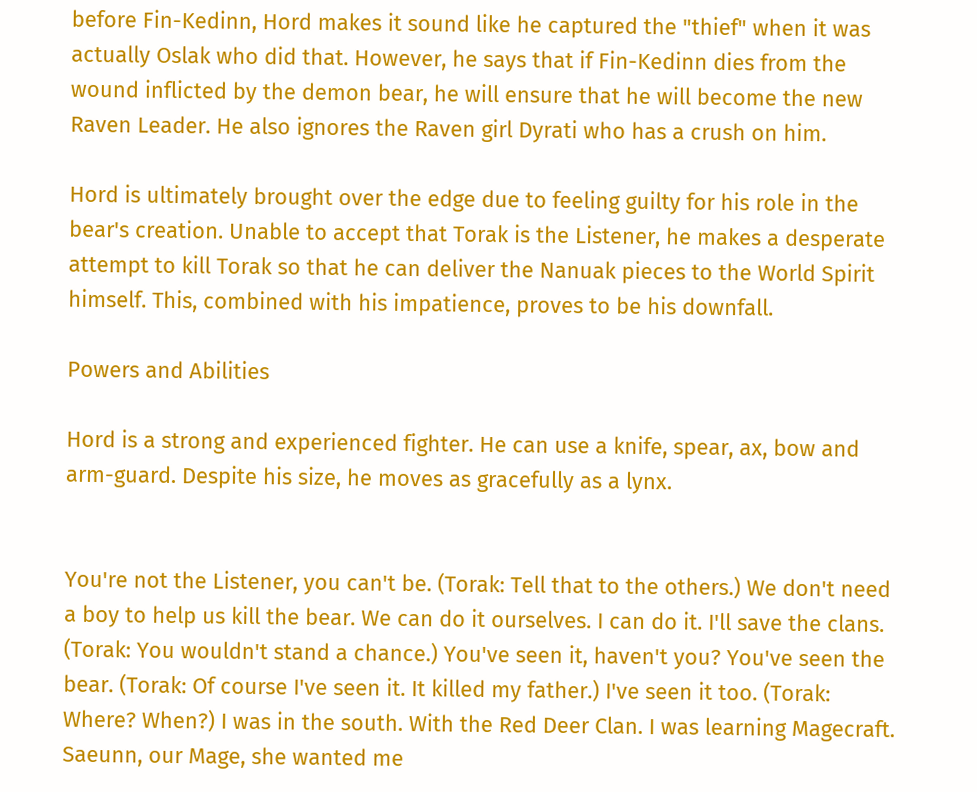before Fin-Kedinn, Hord makes it sound like he captured the "thief" when it was actually Oslak who did that. However, he says that if Fin-Kedinn dies from the wound inflicted by the demon bear, he will ensure that he will become the new Raven Leader. He also ignores the Raven girl Dyrati who has a crush on him.

Hord is ultimately brought over the edge due to feeling guilty for his role in the bear's creation. Unable to accept that Torak is the Listener, he makes a desperate attempt to kill Torak so that he can deliver the Nanuak pieces to the World Spirit himself. This, combined with his impatience, proves to be his downfall.

Powers and Abilities

Hord is a strong and experienced fighter. He can use a knife, spear, ax, bow and arm-guard. Despite his size, he moves as gracefully as a lynx.


You're not the Listener, you can't be. (Torak: Tell that to the others.) We don't need a boy to help us kill the bear. We can do it ourselves. I can do it. I'll save the clans. (Torak: You wouldn't stand a chance.) You've seen it, haven't you? You've seen the bear. (Torak: Of course I've seen it. It killed my father.) I've seen it too. (Torak: Where? When?) I was in the south. With the Red Deer Clan. I was learning Magecraft. Saeunn, our Mage, she wanted me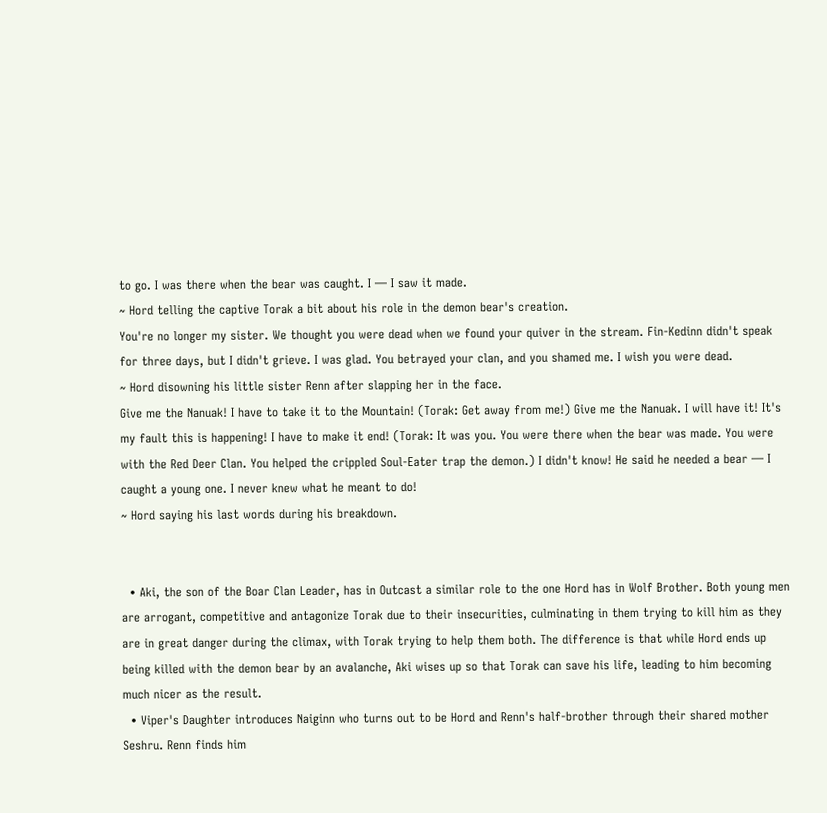to go. I was there when the bear was caught. I — I saw it made.
~ Hord telling the captive Torak a bit about his role in the demon bear's creation.
You're no longer my sister. We thought you were dead when we found your quiver in the stream. Fin-Kedinn didn't speak for three days, but I didn't grieve. I was glad. You betrayed your clan, and you shamed me. I wish you were dead.
~ Hord disowning his little sister Renn after slapping her in the face.
Give me the Nanuak! I have to take it to the Mountain! (Torak: Get away from me!) Give me the Nanuak. I will have it! It's my fault this is happening! I have to make it end! (Torak: It was you. You were there when the bear was made. You were with the Red Deer Clan. You helped the crippled Soul-Eater trap the demon.) I didn't know! He said he needed a bear — I caught a young one. I never knew what he meant to do!
~ Hord saying his last words during his breakdown.


  • Aki, the son of the Boar Clan Leader, has in Outcast a similar role to the one Hord has in Wolf Brother. Both young men are arrogant, competitive and antagonize Torak due to their insecurities, culminating in them trying to kill him as they are in great danger during the climax, with Torak trying to help them both. The difference is that while Hord ends up being killed with the demon bear by an avalanche, Aki wises up so that Torak can save his life, leading to him becoming much nicer as the result.
  • Viper's Daughter introduces Naiginn who turns out to be Hord and Renn's half-brother through their shared mother Seshru. Renn finds him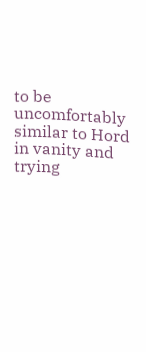to be uncomfortably similar to Hord in vanity and trying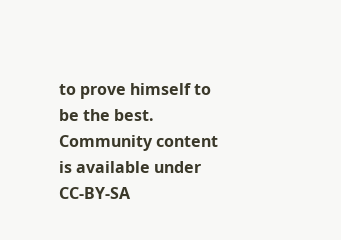to prove himself to be the best.
Community content is available under CC-BY-SA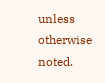unless otherwise noted.